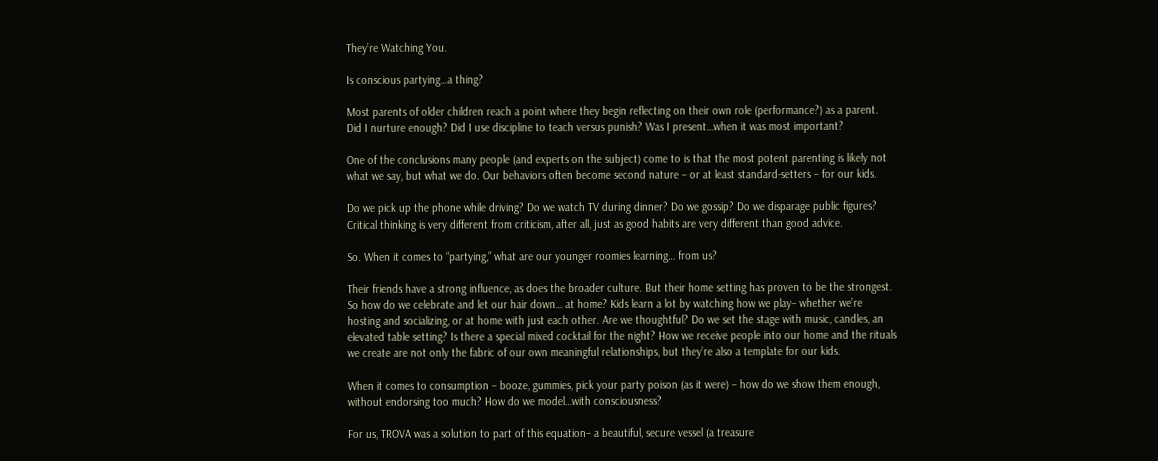They’re Watching You.

Is conscious partying…a thing?

Most parents of older children reach a point where they begin reflecting on their own role (performance?) as a parent. Did I nurture enough? Did I use discipline to teach versus punish? Was I present…when it was most important?

One of the conclusions many people (and experts on the subject) come to is that the most potent parenting is likely not what we say, but what we do. Our behaviors often become second nature – or at least standard-setters – for our kids.

Do we pick up the phone while driving? Do we watch TV during dinner? Do we gossip? Do we disparage public figures? Critical thinking is very different from criticism, after all, just as good habits are very different than good advice.

So. When it comes to “partying,” what are our younger roomies learning… from us?

Their friends have a strong influence, as does the broader culture. But their home setting has proven to be the strongest. So how do we celebrate and let our hair down… at home? Kids learn a lot by watching how we play– whether we’re hosting and socializing, or at home with just each other. Are we thoughtful? Do we set the stage with music, candles, an elevated table setting? Is there a special mixed cocktail for the night? How we receive people into our home and the rituals we create are not only the fabric of our own meaningful relationships, but they’re also a template for our kids.

When it comes to consumption – booze, gummies, pick your party poison (as it were) – how do we show them enough, without endorsing too much? How do we model…with consciousness?

For us, TROVA was a solution to part of this equation– a beautiful, secure vessel (a treasure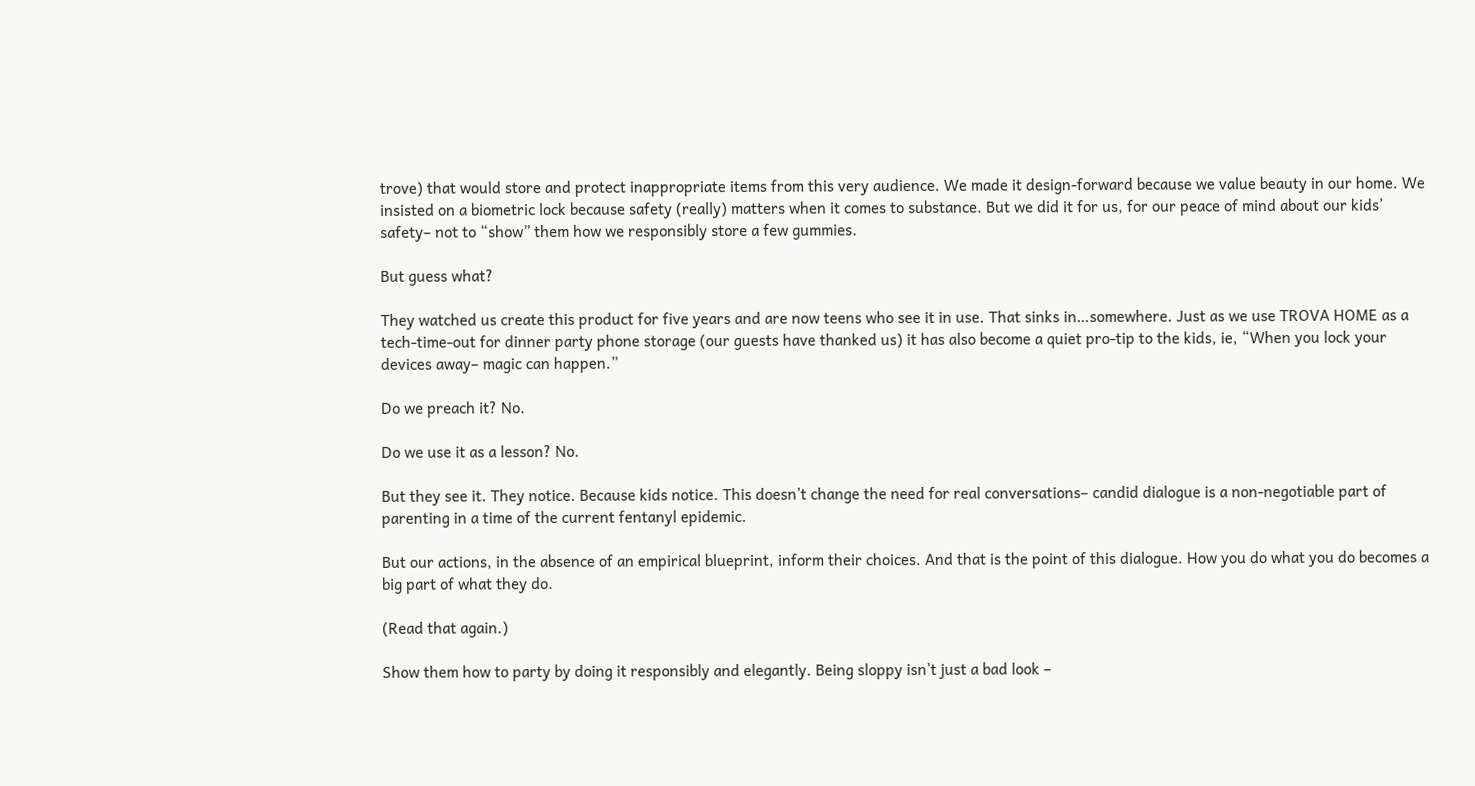trove) that would store and protect inappropriate items from this very audience. We made it design-forward because we value beauty in our home. We insisted on a biometric lock because safety (really) matters when it comes to substance. But we did it for us, for our peace of mind about our kids’ safety– not to “show” them how we responsibly store a few gummies.

But guess what?

They watched us create this product for five years and are now teens who see it in use. That sinks in…somewhere. Just as we use TROVA HOME as a tech-time-out for dinner party phone storage (our guests have thanked us) it has also become a quiet pro-tip to the kids, ie, “When you lock your devices away– magic can happen.”

Do we preach it? No.

Do we use it as a lesson? No.

But they see it. They notice. Because kids notice. This doesn’t change the need for real conversations– candid dialogue is a non-negotiable part of parenting in a time of the current fentanyl epidemic.

But our actions, in the absence of an empirical blueprint, inform their choices. And that is the point of this dialogue. How you do what you do becomes a big part of what they do.

(Read that again.)

Show them how to party by doing it responsibly and elegantly. Being sloppy isn’t just a bad look –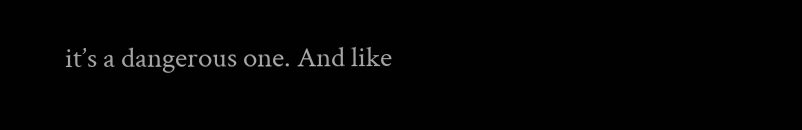it’s a dangerous one. And like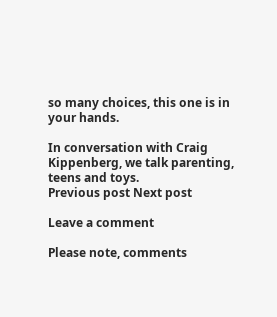so many choices, this one is in your hands.

In conversation with Craig Kippenberg, we talk parenting, teens and toys.
Previous post Next post

Leave a comment

Please note, comments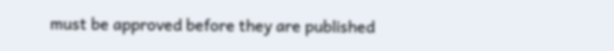must be approved before they are published